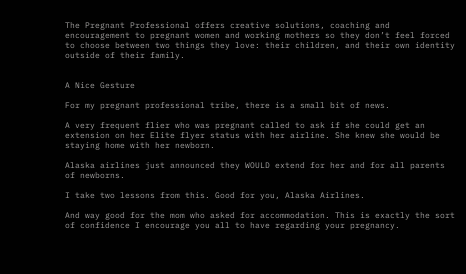The Pregnant Professional offers creative solutions, coaching and encouragement to pregnant women and working mothers so they don’t feel forced to choose between two things they love: their children, and their own identity outside of their family.


A Nice Gesture

For my pregnant professional tribe, there is a small bit of news.

A very frequent flier who was pregnant called to ask if she could get an extension on her Elite flyer status with her airline. She knew she would be staying home with her newborn.

Alaska airlines just announced they WOULD extend for her and for all parents of newborns.

I take two lessons from this. Good for you, Alaska Airlines.

And way good for the mom who asked for accommodation. This is exactly the sort of confidence I encourage you all to have regarding your pregnancy.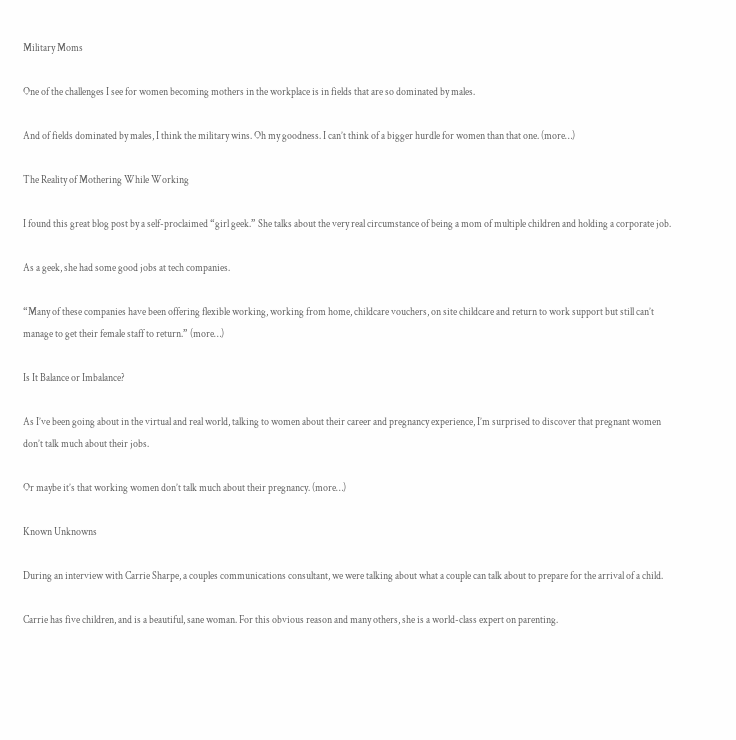Military Moms

One of the challenges I see for women becoming mothers in the workplace is in fields that are so dominated by males.

And of fields dominated by males, I think the military wins. Oh my goodness. I can’t think of a bigger hurdle for women than that one. (more…)

The Reality of Mothering While Working

I found this great blog post by a self-proclaimed “girl geek.” She talks about the very real circumstance of being a mom of multiple children and holding a corporate job.

As a geek, she had some good jobs at tech companies.

“Many of these companies have been offering flexible working, working from home, childcare vouchers, on site childcare and return to work support but still can’t manage to get their female staff to return.” (more…)

Is It Balance or Imbalance?

As I’ve been going about in the virtual and real world, talking to women about their career and pregnancy experience, I’m surprised to discover that pregnant women don’t talk much about their jobs.

Or maybe it’s that working women don’t talk much about their pregnancy. (more…)

Known Unknowns

During an interview with Carrie Sharpe, a couples communications consultant, we were talking about what a couple can talk about to prepare for the arrival of a child.

Carrie has five children, and is a beautiful, sane woman. For this obvious reason and many others, she is a world-class expert on parenting.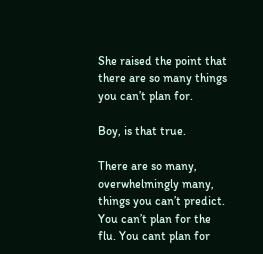She raised the point that there are so many things you can’t plan for.

Boy, is that true.

There are so many, overwhelmingly many, things you can’t predict. You can’t plan for the flu. You cant plan for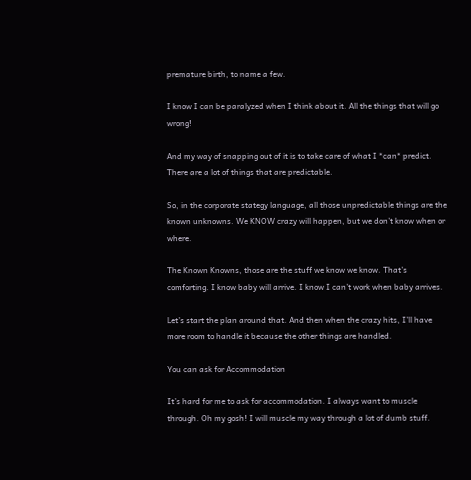premature birth, to name a few.

I know I can be paralyzed when I think about it. All the things that will go wrong!

And my way of snapping out of it is to take care of what I *can* predict. There are a lot of things that are predictable.

So, in the corporate stategy language, all those unpredictable things are the known unknowns. We KNOW crazy will happen, but we don’t know when or where.

The Known Knowns, those are the stuff we know we know. That’s comforting. I know baby will arrive. I know I can’t work when baby arrives.

Let’s start the plan around that. And then when the crazy hits, I’ll have more room to handle it because the other things are handled.

You can ask for Accommodation

It’s hard for me to ask for accommodation. I always want to muscle through. Oh my gosh! I will muscle my way through a lot of dumb stuff.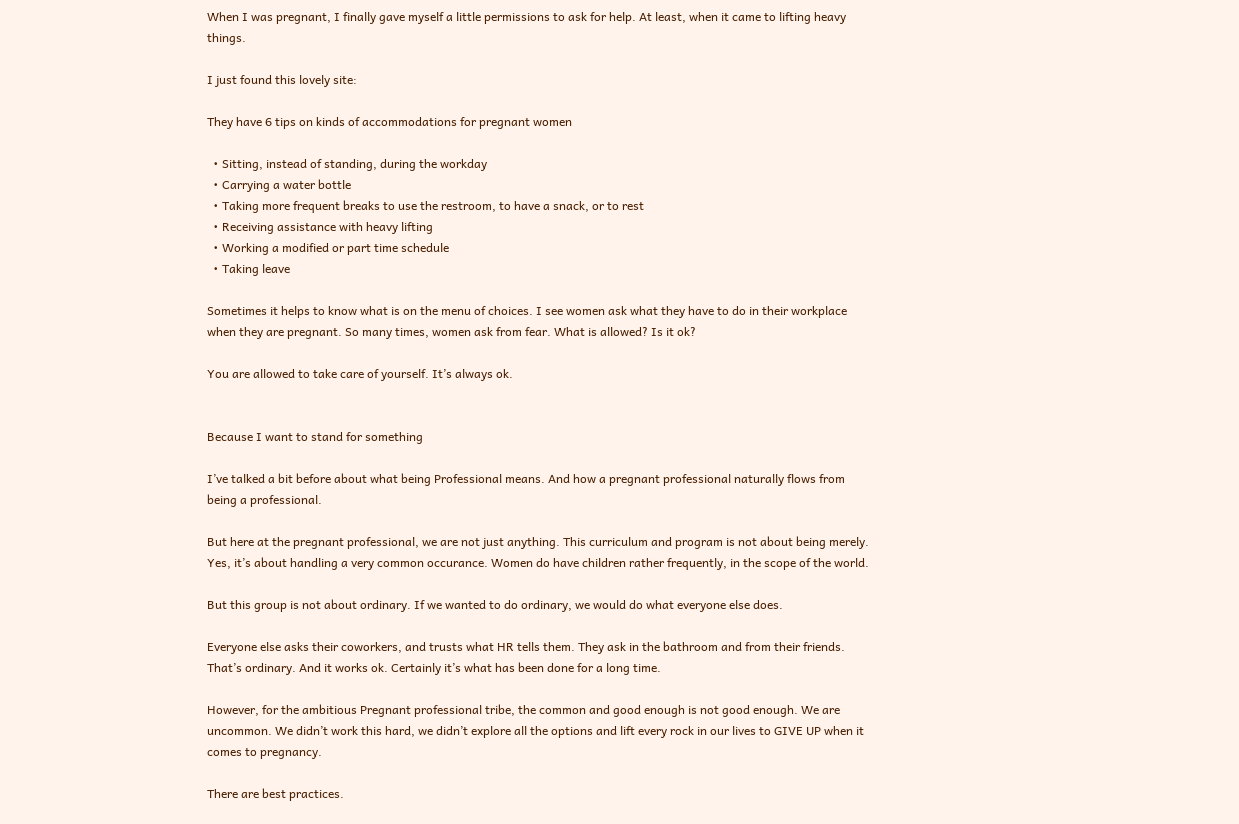When I was pregnant, I finally gave myself a little permissions to ask for help. At least, when it came to lifting heavy things.

I just found this lovely site:

They have 6 tips on kinds of accommodations for pregnant women

  • Sitting, instead of standing, during the workday
  • Carrying a water bottle
  • Taking more frequent breaks to use the restroom, to have a snack, or to rest
  • Receiving assistance with heavy lifting
  • Working a modified or part time schedule
  • Taking leave

Sometimes it helps to know what is on the menu of choices. I see women ask what they have to do in their workplace when they are pregnant. So many times, women ask from fear. What is allowed? Is it ok?

You are allowed to take care of yourself. It’s always ok.


Because I want to stand for something

I’ve talked a bit before about what being Professional means. And how a pregnant professional naturally flows from being a professional.

But here at the pregnant professional, we are not just anything. This curriculum and program is not about being merely. Yes, it’s about handling a very common occurance. Women do have children rather frequently, in the scope of the world.

But this group is not about ordinary. If we wanted to do ordinary, we would do what everyone else does.

Everyone else asks their coworkers, and trusts what HR tells them. They ask in the bathroom and from their friends. That’s ordinary. And it works ok. Certainly it’s what has been done for a long time.

However, for the ambitious Pregnant professional tribe, the common and good enough is not good enough. We are uncommon. We didn’t work this hard, we didn’t explore all the options and lift every rock in our lives to GIVE UP when it comes to pregnancy.

There are best practices.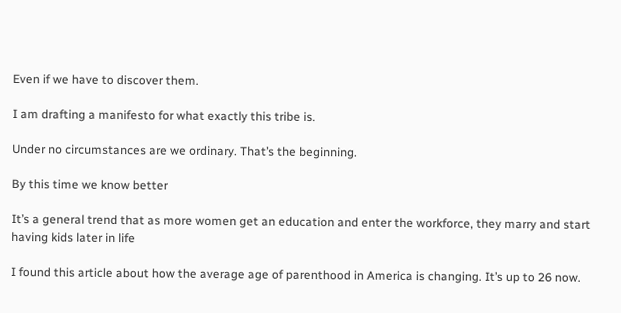Even if we have to discover them.

I am drafting a manifesto for what exactly this tribe is.

Under no circumstances are we ordinary. That’s the beginning.

By this time we know better

It’s a general trend that as more women get an education and enter the workforce, they marry and start having kids later in life

I found this article about how the average age of parenthood in America is changing. It’s up to 26 now.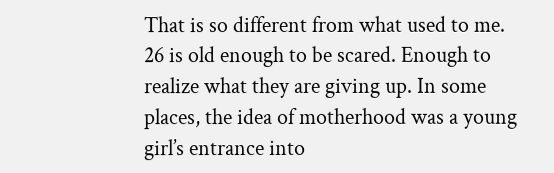That is so different from what used to me. 26 is old enough to be scared. Enough to realize what they are giving up. In some places, the idea of motherhood was a young girl’s entrance into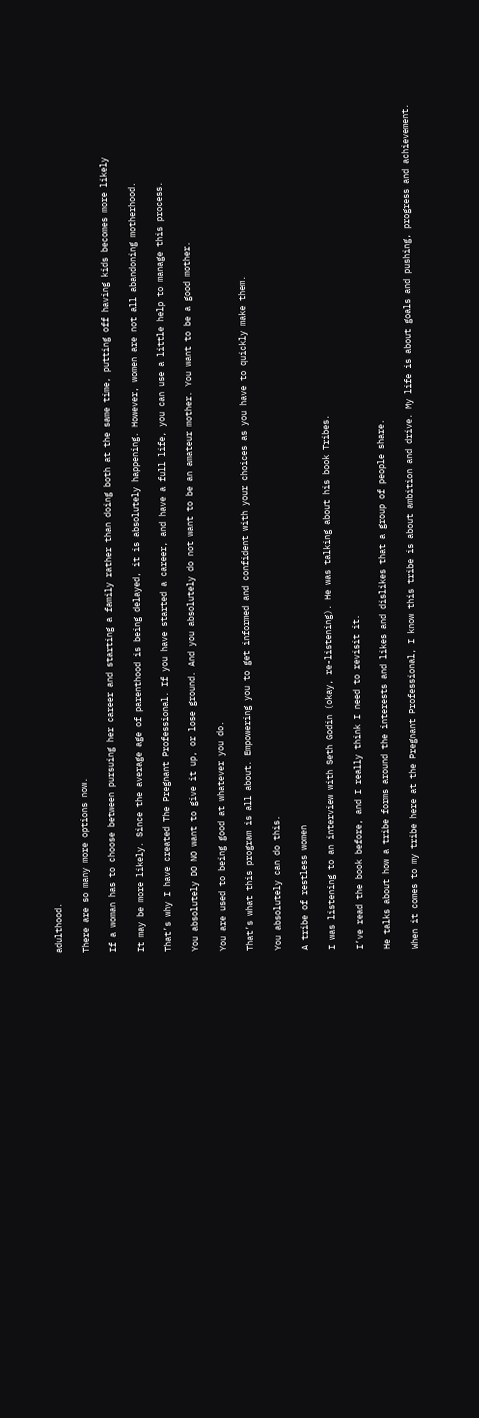adulthood.

There are so many more options now.

If a woman has to choose between pursuing her career and starting a family rather than doing both at the same time, putting off having kids becomes more likely

It may be more likely. Since the average age of parenthood is being delayed, it is absolutely happening. However, women are not all abandoning motherhood.

That’s why I have created The Pregnant Professional. If you have started a career, and have a full life, you can use a little help to manage this process.

You absolutely DO NO want to give it up, or lose ground. And you absolutely do not want to be an amateur mother. You want to be a good mother.

You are used to being good at whatever you do.

That’s what this program is all about. Empowering you to get informed and confident with your choices as you have to quickly make them.

You absolutely can do this.

A tribe of restless women

I was listening to an interview with Seth Godin (okay, re-listening). He was talking about his book Tribes.

I’ve read the book before, and I really think I need to revisit it.

He talks about how a tribe forms around the interests and likes and dislikes that a group of people share.

When it comes to my tribe here at the Pregnant Professional, I know this tribe is about ambition and drive. My life is about goals and pushing, progress and achievement.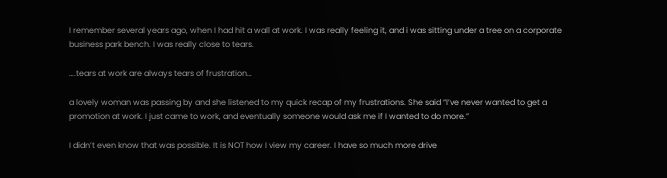I remember several years ago, when I had hit a wall at work. I was really feeling it, and i was sitting under a tree on a corporate business park bench. I was really close to tears.

….tears at work are always tears of frustration…

a lovely woman was passing by and she listened to my quick recap of my frustrations. She said “I’ve never wanted to get a promotion at work. I just came to work, and eventually someone would ask me if I wanted to do more.”

I didn’t even know that was possible. It is NOT how I view my career. I have so much more drive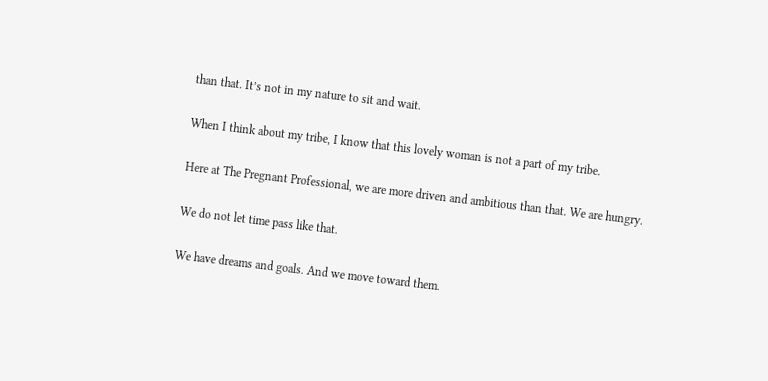than that. It’s not in my nature to sit and wait.

When I think about my tribe, I know that this lovely woman is not a part of my tribe.

Here at The Pregnant Professional, we are more driven and ambitious than that. We are hungry.

We do not let time pass like that.

We have dreams and goals. And we move toward them.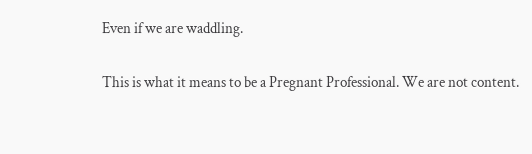Even if we are waddling.

This is what it means to be a Pregnant Professional. We are not content.